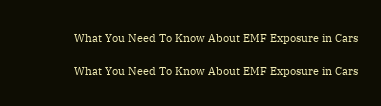What You Need To Know About EMF Exposure in Cars

What You Need To Know About EMF Exposure in Cars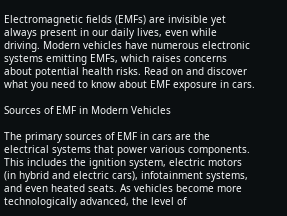Electromagnetic fields (EMFs) are invisible yet always present in our daily lives, even while driving. Modern vehicles have numerous electronic systems emitting EMFs, which raises concerns about potential health risks. Read on and discover what you need to know about EMF exposure in cars.

Sources of EMF in Modern Vehicles

The primary sources of EMF in cars are the electrical systems that power various components. This includes the ignition system, electric motors (in hybrid and electric cars), infotainment systems, and even heated seats. As vehicles become more technologically advanced, the level of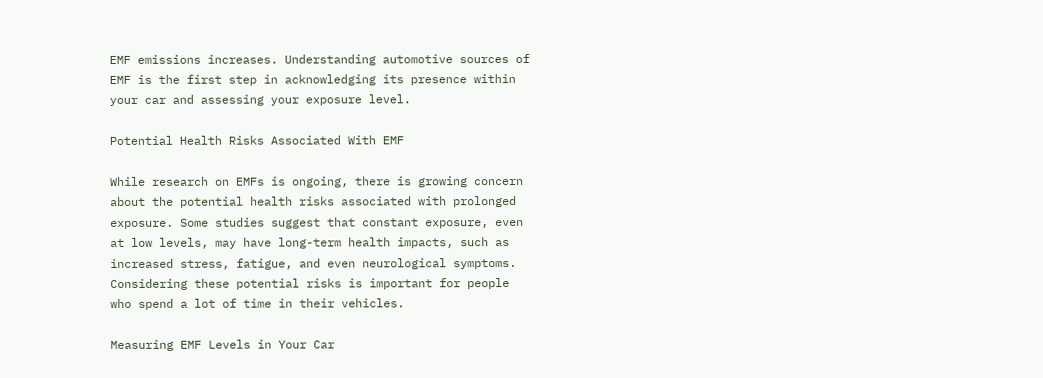EMF emissions increases. Understanding automotive sources of EMF is the first step in acknowledging its presence within your car and assessing your exposure level.

Potential Health Risks Associated With EMF

While research on EMFs is ongoing, there is growing concern about the potential health risks associated with prolonged exposure. Some studies suggest that constant exposure, even at low levels, may have long-term health impacts, such as increased stress, fatigue, and even neurological symptoms. Considering these potential risks is important for people who spend a lot of time in their vehicles.

Measuring EMF Levels in Your Car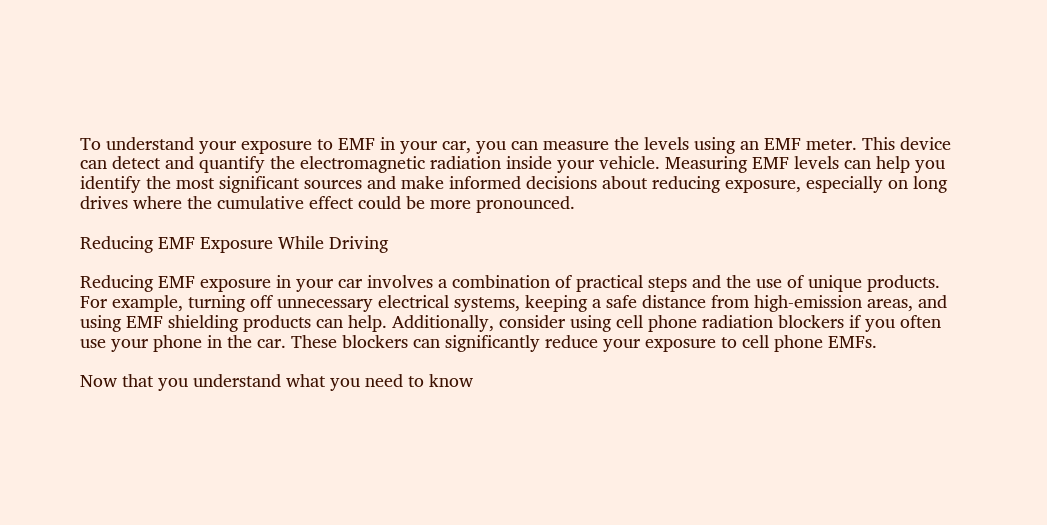To understand your exposure to EMF in your car, you can measure the levels using an EMF meter. This device can detect and quantify the electromagnetic radiation inside your vehicle. Measuring EMF levels can help you identify the most significant sources and make informed decisions about reducing exposure, especially on long drives where the cumulative effect could be more pronounced.

Reducing EMF Exposure While Driving

Reducing EMF exposure in your car involves a combination of practical steps and the use of unique products. For example, turning off unnecessary electrical systems, keeping a safe distance from high-emission areas, and using EMF shielding products can help. Additionally, consider using cell phone radiation blockers if you often use your phone in the car. These blockers can significantly reduce your exposure to cell phone EMFs.

Now that you understand what you need to know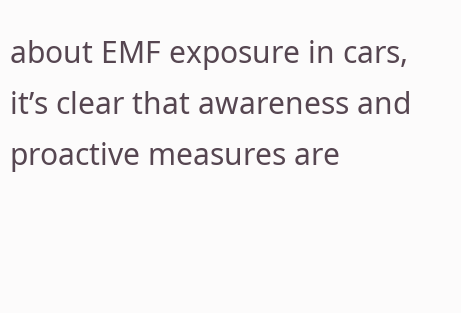about EMF exposure in cars, it’s clear that awareness and proactive measures are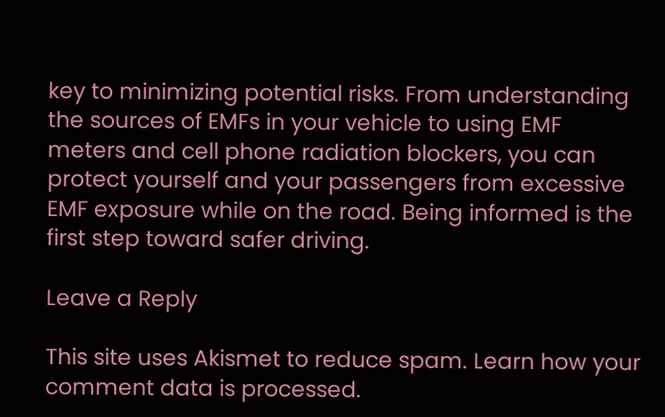key to minimizing potential risks. From understanding the sources of EMFs in your vehicle to using EMF meters and cell phone radiation blockers, you can protect yourself and your passengers from excessive EMF exposure while on the road. Being informed is the first step toward safer driving.

Leave a Reply

This site uses Akismet to reduce spam. Learn how your comment data is processed.